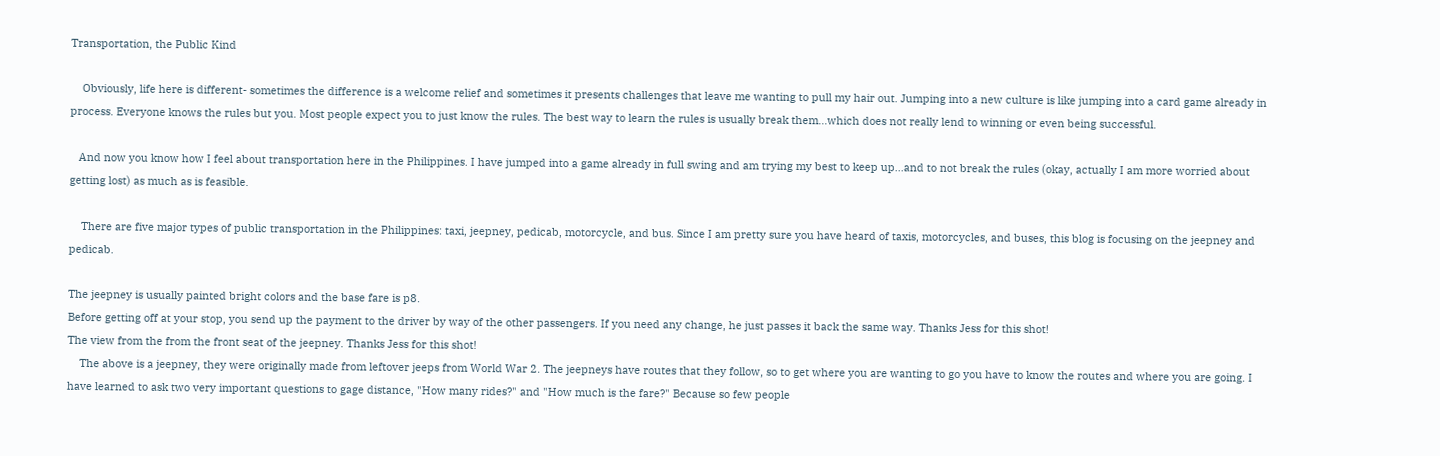Transportation, the Public Kind

    Obviously, life here is different- sometimes the difference is a welcome relief and sometimes it presents challenges that leave me wanting to pull my hair out. Jumping into a new culture is like jumping into a card game already in process. Everyone knows the rules but you. Most people expect you to just know the rules. The best way to learn the rules is usually break them...which does not really lend to winning or even being successful.

   And now you know how I feel about transportation here in the Philippines. I have jumped into a game already in full swing and am trying my best to keep up...and to not break the rules (okay, actually I am more worried about getting lost) as much as is feasible.

    There are five major types of public transportation in the Philippines: taxi, jeepney, pedicab, motorcycle, and bus. Since I am pretty sure you have heard of taxis, motorcycles, and buses, this blog is focusing on the jeepney and pedicab.

The jeepney is usually painted bright colors and the base fare is p8.
Before getting off at your stop, you send up the payment to the driver by way of the other passengers. If you need any change, he just passes it back the same way. Thanks Jess for this shot!
The view from the from the front seat of the jeepney. Thanks Jess for this shot!
    The above is a jeepney, they were originally made from leftover jeeps from World War 2. The jeepneys have routes that they follow, so to get where you are wanting to go you have to know the routes and where you are going. I have learned to ask two very important questions to gage distance, "How many rides?" and "How much is the fare?" Because so few people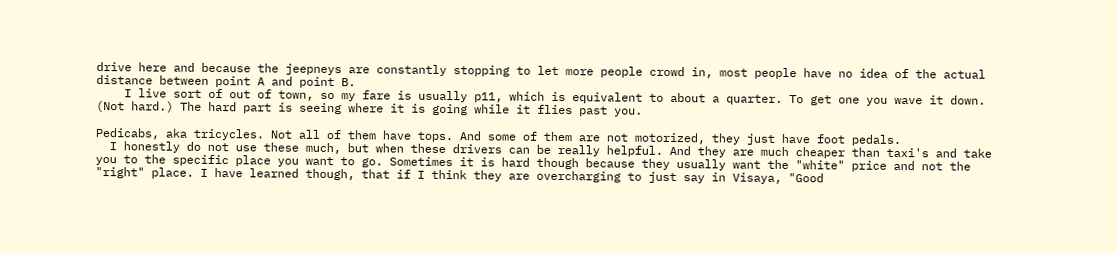drive here and because the jeepneys are constantly stopping to let more people crowd in, most people have no idea of the actual distance between point A and point B.
    I live sort of out of town, so my fare is usually p11, which is equivalent to about a quarter. To get one you wave it down. (Not hard.) The hard part is seeing where it is going while it flies past you.

Pedicabs, aka tricycles. Not all of them have tops. And some of them are not motorized, they just have foot pedals.
  I honestly do not use these much, but when these drivers can be really helpful. And they are much cheaper than taxi's and take you to the specific place you want to go. Sometimes it is hard though because they usually want the "white" price and not the "right" place. I have learned though, that if I think they are overcharging to just say in Visaya, "Good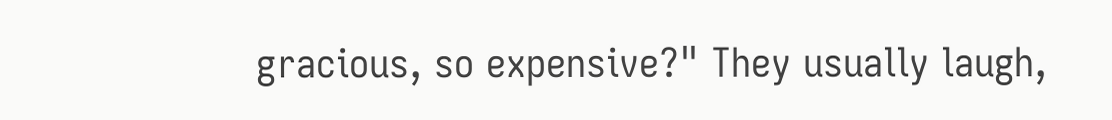gracious, so expensive?" They usually laugh,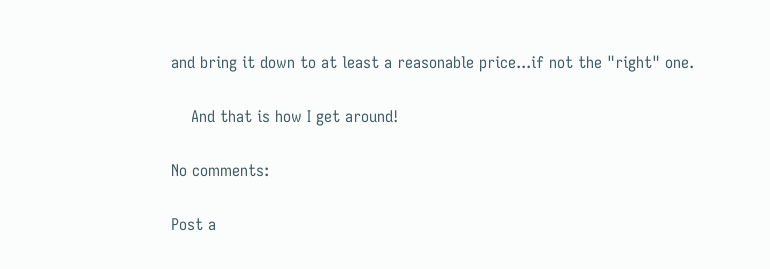and bring it down to at least a reasonable price...if not the "right" one.

    And that is how I get around!

No comments:

Post a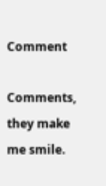Comment

Comments, they make me smile.